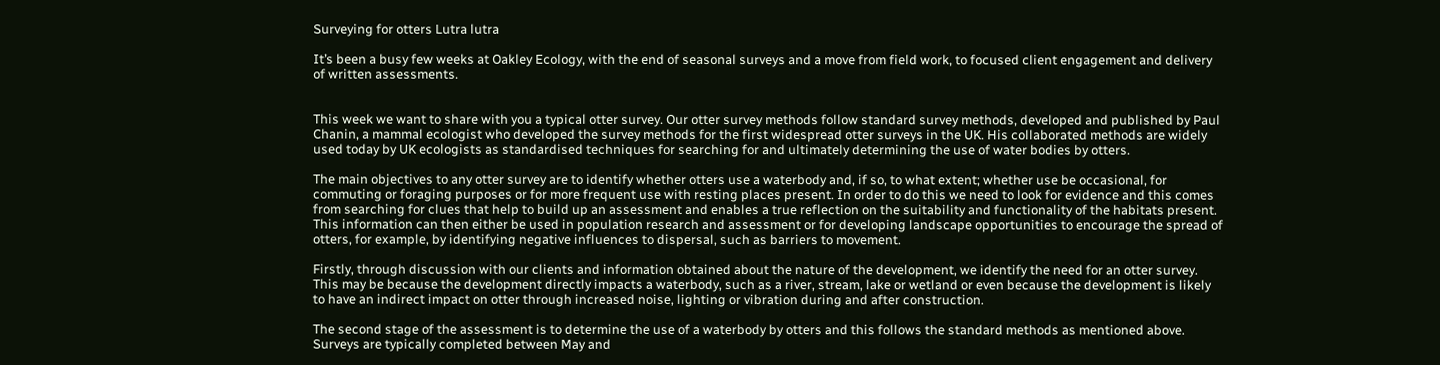Surveying for otters Lutra lutra

It’s been a busy few weeks at Oakley Ecology, with the end of seasonal surveys and a move from field work, to focused client engagement and delivery of written assessments.


This week we want to share with you a typical otter survey. Our otter survey methods follow standard survey methods, developed and published by Paul Chanin, a mammal ecologist who developed the survey methods for the first widespread otter surveys in the UK. His collaborated methods are widely used today by UK ecologists as standardised techniques for searching for and ultimately determining the use of water bodies by otters.

The main objectives to any otter survey are to identify whether otters use a waterbody and, if so, to what extent; whether use be occasional, for commuting or foraging purposes or for more frequent use with resting places present. In order to do this we need to look for evidence and this comes from searching for clues that help to build up an assessment and enables a true reflection on the suitability and functionality of the habitats present. This information can then either be used in population research and assessment or for developing landscape opportunities to encourage the spread of otters, for example, by identifying negative influences to dispersal, such as barriers to movement.

Firstly, through discussion with our clients and information obtained about the nature of the development, we identify the need for an otter survey. This may be because the development directly impacts a waterbody, such as a river, stream, lake or wetland or even because the development is likely to have an indirect impact on otter through increased noise, lighting or vibration during and after construction.

The second stage of the assessment is to determine the use of a waterbody by otters and this follows the standard methods as mentioned above. Surveys are typically completed between May and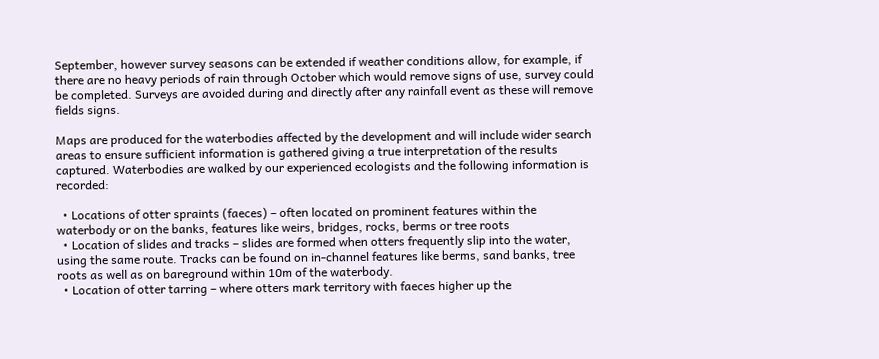September, however survey seasons can be extended if weather conditions allow, for example, if there are no heavy periods of rain through October which would remove signs of use, survey could be completed. Surveys are avoided during and directly after any rainfall event as these will remove fields signs.

Maps are produced for the waterbodies affected by the development and will include wider search areas to ensure sufficient information is gathered giving a true interpretation of the results captured. Waterbodies are walked by our experienced ecologists and the following information is recorded:

  • Locations of otter spraints (faeces) – often located on prominent features within the waterbody or on the banks, features like weirs, bridges, rocks, berms or tree roots
  • Location of slides and tracks – slides are formed when otters frequently slip into the water, using the same route. Tracks can be found on in-channel features like berms, sand banks, tree roots as well as on bareground within 10m of the waterbody.
  • Location of otter tarring – where otters mark territory with faeces higher up the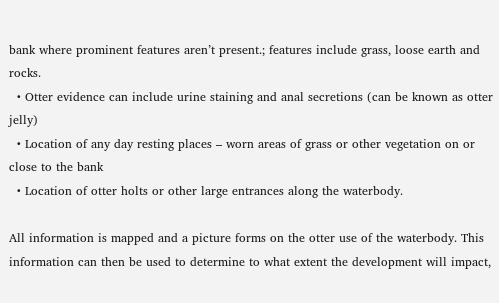bank where prominent features aren’t present.; features include grass, loose earth and rocks.
  • Otter evidence can include urine staining and anal secretions (can be known as otter jelly)
  • Location of any day resting places – worn areas of grass or other vegetation on or close to the bank
  • Location of otter holts or other large entrances along the waterbody.

All information is mapped and a picture forms on the otter use of the waterbody. This information can then be used to determine to what extent the development will impact,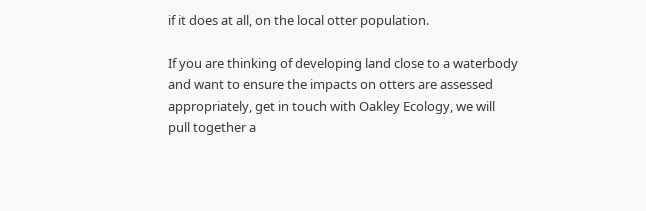if it does at all, on the local otter population.

If you are thinking of developing land close to a waterbody and want to ensure the impacts on otters are assessed appropriately, get in touch with Oakley Ecology, we will pull together a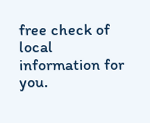free check of local information for you.